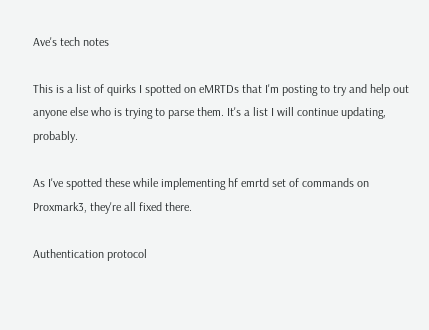Ave's tech notes

This is a list of quirks I spotted on eMRTDs that I'm posting to try and help out anyone else who is trying to parse them. It's a list I will continue updating, probably.

As I've spotted these while implementing hf emrtd set of commands on Proxmark3, they're all fixed there.

Authentication protocol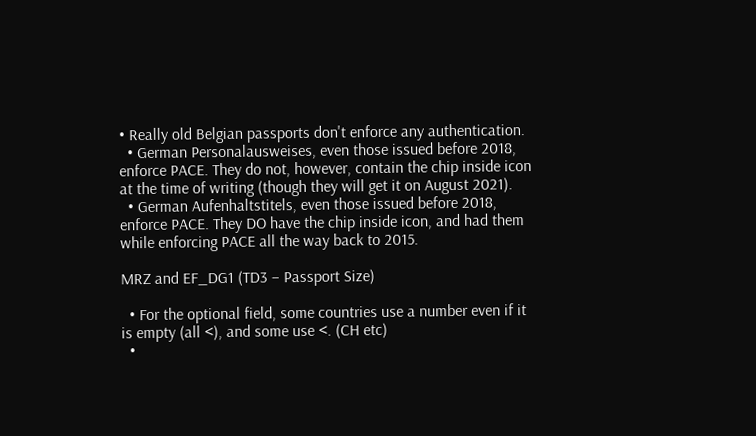• Really old Belgian passports don't enforce any authentication.
  • German Personalausweises, even those issued before 2018, enforce PACE. They do not, however, contain the chip inside icon at the time of writing (though they will get it on August 2021).
  • German Aufenhaltstitels, even those issued before 2018, enforce PACE. They DO have the chip inside icon, and had them while enforcing PACE all the way back to 2015.

MRZ and EF_DG1 (TD3 – Passport Size)

  • For the optional field, some countries use a number even if it is empty (all <), and some use <. (CH etc)
  •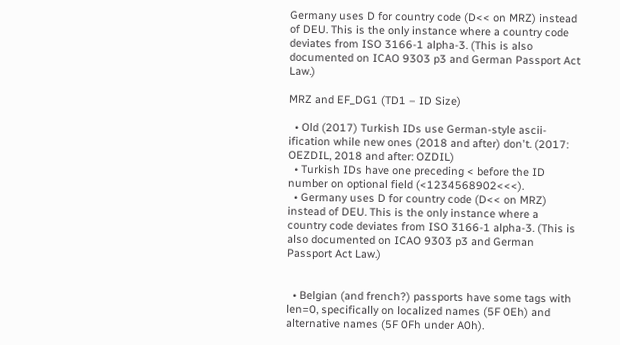Germany uses D for country code (D<< on MRZ) instead of DEU. This is the only instance where a country code deviates from ISO 3166-1 alpha-3. (This is also documented on ICAO 9303 p3 and German Passport Act Law.)

MRZ and EF_DG1 (TD1 – ID Size)

  • Old (2017) Turkish IDs use German-style ascii-ification while new ones (2018 and after) don't. (2017: OEZDIL, 2018 and after: OZDIL)
  • Turkish IDs have one preceding < before the ID number on optional field (<1234568902<<<).
  • Germany uses D for country code (D<< on MRZ) instead of DEU. This is the only instance where a country code deviates from ISO 3166-1 alpha-3. (This is also documented on ICAO 9303 p3 and German Passport Act Law.)


  • Belgian (and french?) passports have some tags with len=0, specifically on localized names (5F 0Eh) and alternative names (5F 0Fh under A0h).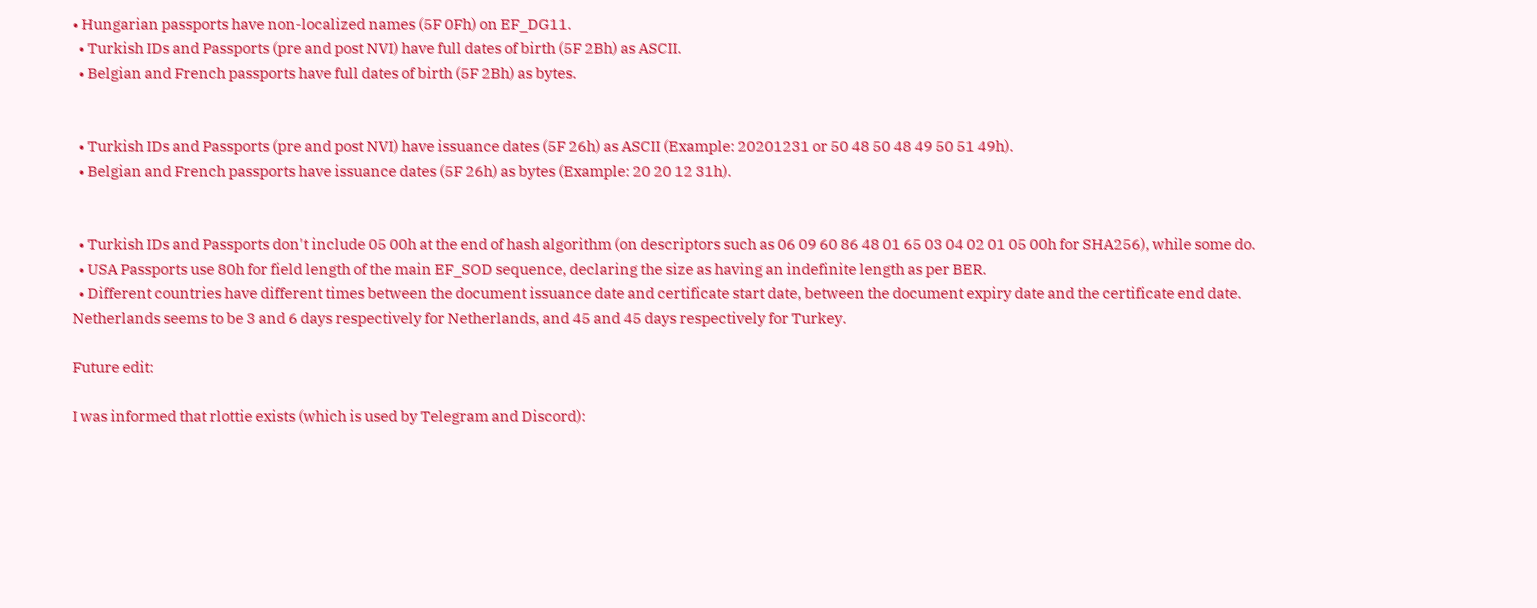• Hungarian passports have non-localized names (5F 0Fh) on EF_DG11.
  • Turkish IDs and Passports (pre and post NVI) have full dates of birth (5F 2Bh) as ASCII.
  • Belgian and French passports have full dates of birth (5F 2Bh) as bytes.


  • Turkish IDs and Passports (pre and post NVI) have issuance dates (5F 26h) as ASCII (Example: 20201231 or 50 48 50 48 49 50 51 49h).
  • Belgian and French passports have issuance dates (5F 26h) as bytes (Example: 20 20 12 31h).


  • Turkish IDs and Passports don't include 05 00h at the end of hash algorithm (on descriptors such as 06 09 60 86 48 01 65 03 04 02 01 05 00h for SHA256), while some do.
  • USA Passports use 80h for field length of the main EF_SOD sequence, declaring the size as having an indefinite length as per BER.
  • Different countries have different times between the document issuance date and certificate start date, between the document expiry date and the certificate end date. Netherlands seems to be 3 and 6 days respectively for Netherlands, and 45 and 45 days respectively for Turkey.

Future edit:

I was informed that rlottie exists (which is used by Telegram and Discord):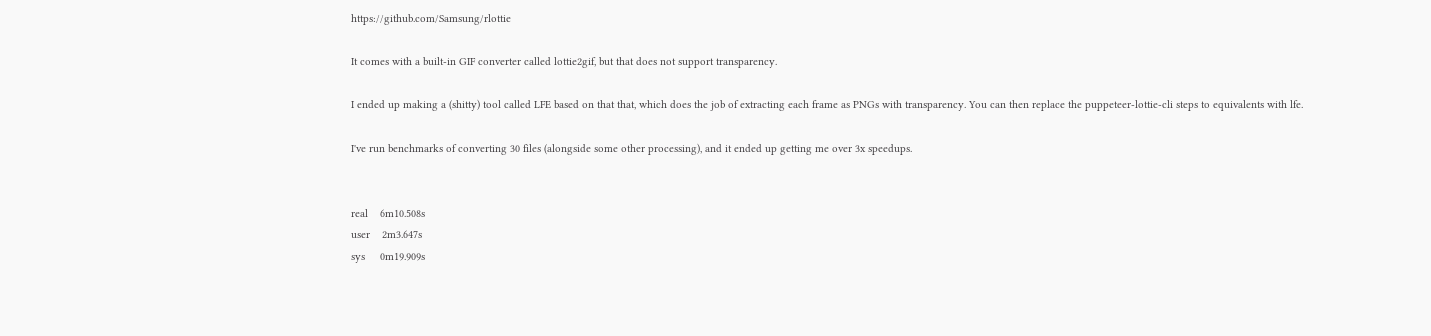https://github.com/Samsung/rlottie

It comes with a built-in GIF converter called lottie2gif, but that does not support transparency.

I ended up making a (shitty) tool called LFE based on that that, which does the job of extracting each frame as PNGs with transparency. You can then replace the puppeteer-lottie-cli steps to equivalents with lfe.

I've run benchmarks of converting 30 files (alongside some other processing), and it ended up getting me over 3x speedups.


real    6m10.508s
user    2m3.647s
sys     0m19.909s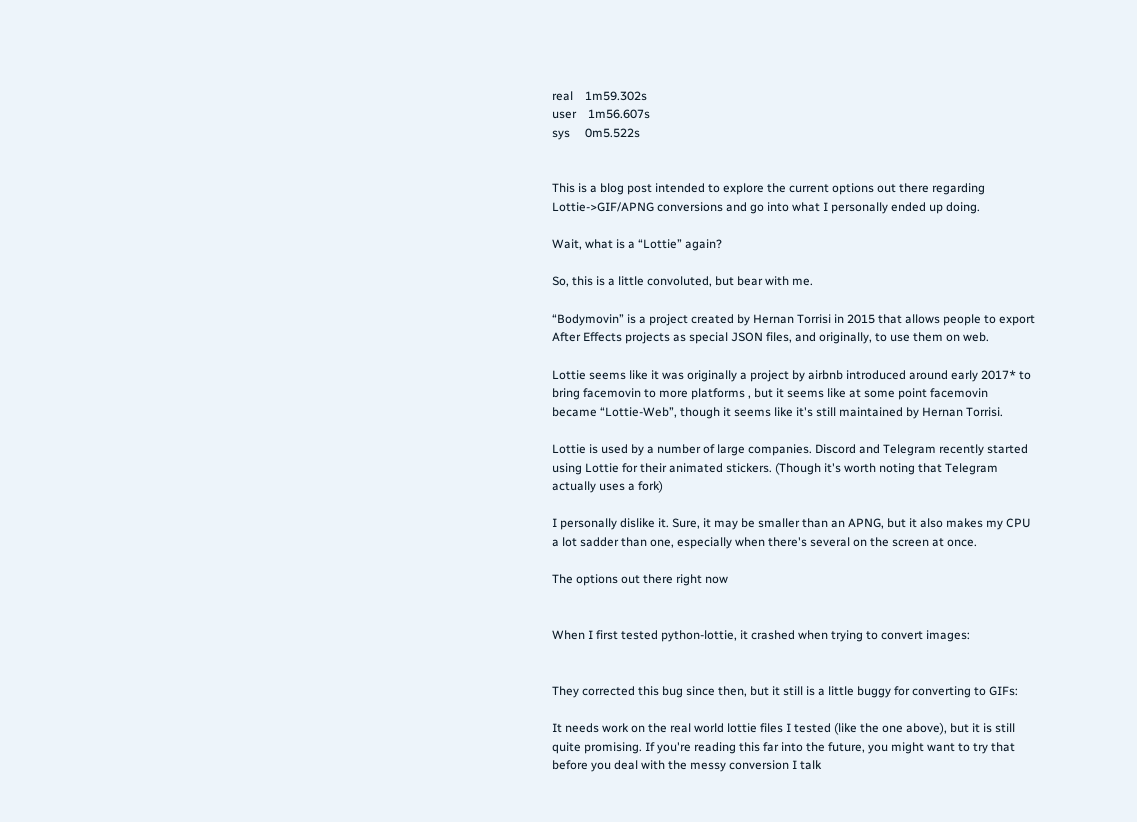real    1m59.302s
user    1m56.607s
sys     0m5.522s


This is a blog post intended to explore the current options out there regarding Lottie->GIF/APNG conversions and go into what I personally ended up doing.

Wait, what is a “Lottie” again?

So, this is a little convoluted, but bear with me.

“Bodymovin” is a project created by Hernan Torrisi in 2015 that allows people to export After Effects projects as special JSON files, and originally, to use them on web.

Lottie seems like it was originally a project by airbnb introduced around early 2017* to bring facemovin to more platforms , but it seems like at some point facemovin became “Lottie-Web”, though it seems like it's still maintained by Hernan Torrisi.

Lottie is used by a number of large companies. Discord and Telegram recently started using Lottie for their animated stickers. (Though it's worth noting that Telegram actually uses a fork)

I personally dislike it. Sure, it may be smaller than an APNG, but it also makes my CPU a lot sadder than one, especially when there's several on the screen at once.

The options out there right now


When I first tested python-lottie, it crashed when trying to convert images:


They corrected this bug since then, but it still is a little buggy for converting to GIFs:

It needs work on the real world lottie files I tested (like the one above), but it is still quite promising. If you're reading this far into the future, you might want to try that before you deal with the messy conversion I talk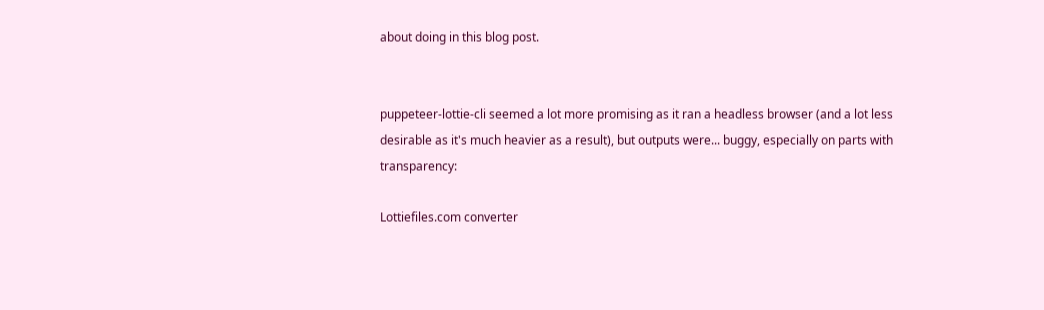about doing in this blog post.


puppeteer-lottie-cli seemed a lot more promising as it ran a headless browser (and a lot less desirable as it's much heavier as a result), but outputs were... buggy, especially on parts with transparency:

Lottiefiles.com converter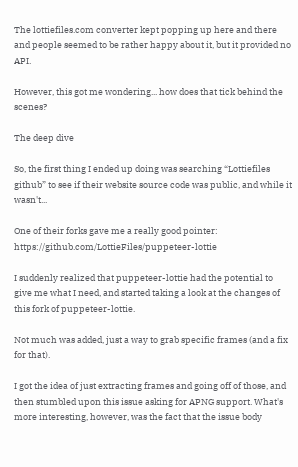The lottiefiles.com converter kept popping up here and there and people seemed to be rather happy about it, but it provided no API.

However, this got me wondering... how does that tick behind the scenes?

The deep dive

So, the first thing I ended up doing was searching “Lottiefiles github” to see if their website source code was public, and while it wasn't...

One of their forks gave me a really good pointer: https://github.com/LottieFiles/puppeteer-lottie

I suddenly realized that puppeteer-lottie had the potential to give me what I need, and started taking a look at the changes of this fork of puppeteer-lottie.

Not much was added, just a way to grab specific frames (and a fix for that).

I got the idea of just extracting frames and going off of those, and then stumbled upon this issue asking for APNG support. What's more interesting, however, was the fact that the issue body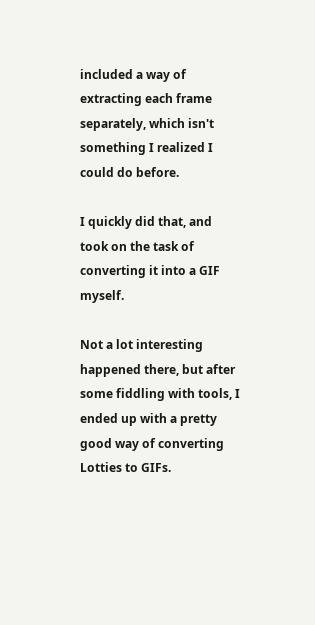included a way of extracting each frame separately, which isn't something I realized I could do before.

I quickly did that, and took on the task of converting it into a GIF myself.

Not a lot interesting happened there, but after some fiddling with tools, I ended up with a pretty good way of converting Lotties to GIFs.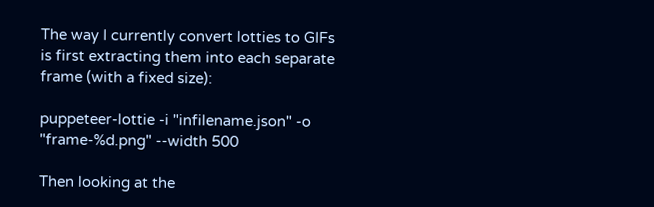The way I currently convert lotties to GIFs is first extracting them into each separate frame (with a fixed size):

puppeteer-lottie -i "infilename.json" -o "frame-%d.png" --width 500

Then looking at the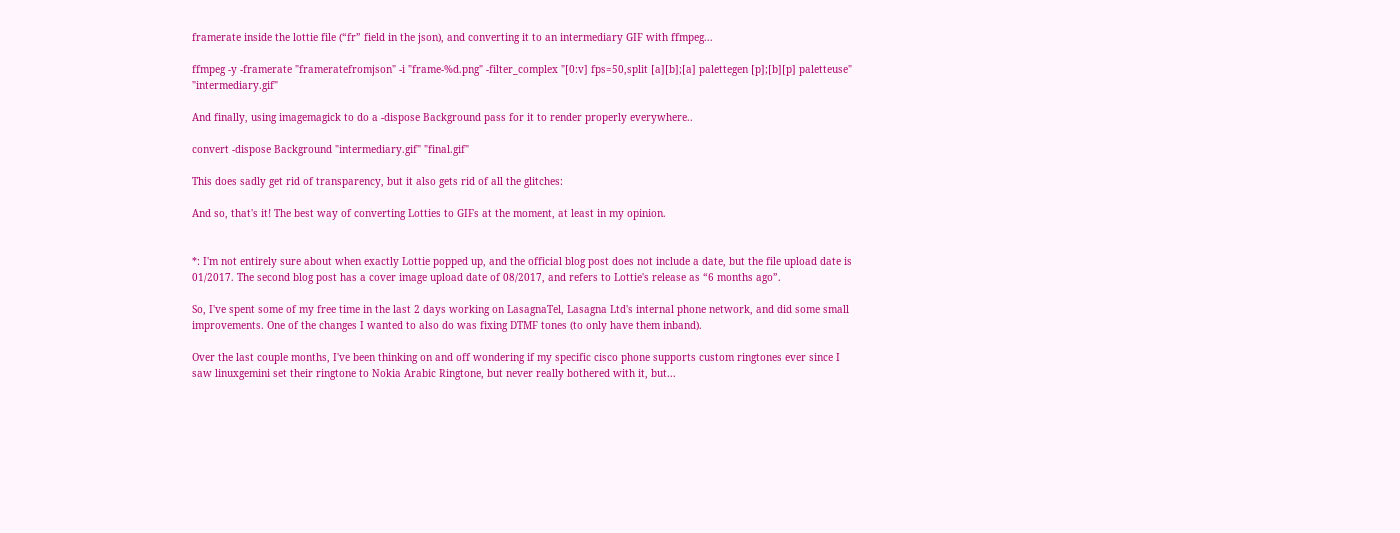framerate inside the lottie file (“fr” field in the json), and converting it to an intermediary GIF with ffmpeg...

ffmpeg -y -framerate "frameratefromjson" -i "frame-%d.png" -filter_complex "[0:v] fps=50,split [a][b];[a] palettegen [p];[b][p] paletteuse" "intermediary.gif"

And finally, using imagemagick to do a -dispose Background pass for it to render properly everywhere..

convert -dispose Background "intermediary.gif" "final.gif"

This does sadly get rid of transparency, but it also gets rid of all the glitches:

And so, that's it! The best way of converting Lotties to GIFs at the moment, at least in my opinion.


*: I'm not entirely sure about when exactly Lottie popped up, and the official blog post does not include a date, but the file upload date is 01/2017. The second blog post has a cover image upload date of 08/2017, and refers to Lottie's release as “6 months ago”.

So, I've spent some of my free time in the last 2 days working on LasagnaTel, Lasagna Ltd's internal phone network, and did some small improvements. One of the changes I wanted to also do was fixing DTMF tones (to only have them inband).

Over the last couple months, I've been thinking on and off wondering if my specific cisco phone supports custom ringtones ever since I saw linuxgemini set their ringtone to Nokia Arabic Ringtone, but never really bothered with it, but...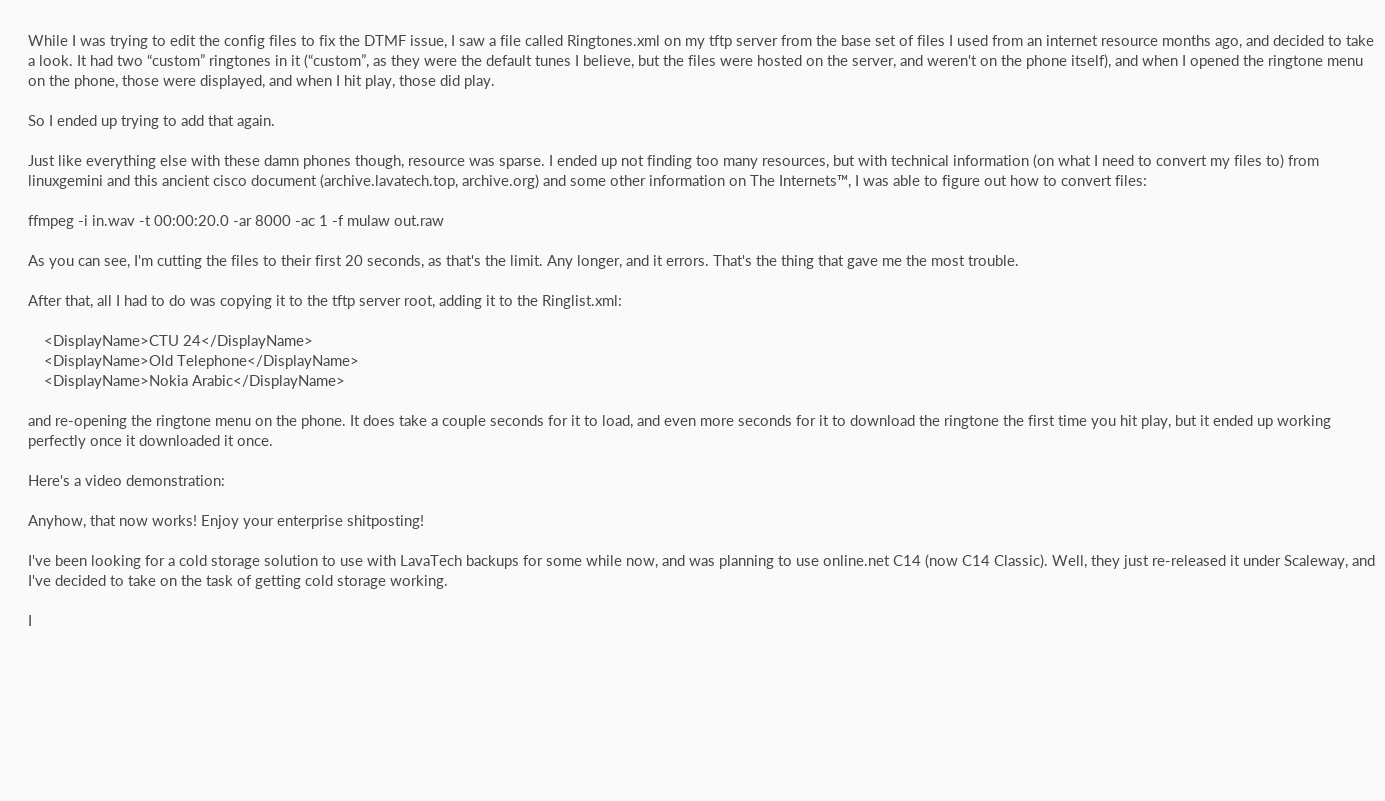While I was trying to edit the config files to fix the DTMF issue, I saw a file called Ringtones.xml on my tftp server from the base set of files I used from an internet resource months ago, and decided to take a look. It had two “custom” ringtones in it (“custom”, as they were the default tunes I believe, but the files were hosted on the server, and weren't on the phone itself), and when I opened the ringtone menu on the phone, those were displayed, and when I hit play, those did play.

So I ended up trying to add that again.

Just like everything else with these damn phones though, resource was sparse. I ended up not finding too many resources, but with technical information (on what I need to convert my files to) from linuxgemini and this ancient cisco document (archive.lavatech.top, archive.org) and some other information on The Internets™, I was able to figure out how to convert files:

ffmpeg -i in.wav -t 00:00:20.0 -ar 8000 -ac 1 -f mulaw out.raw

As you can see, I'm cutting the files to their first 20 seconds, as that's the limit. Any longer, and it errors. That's the thing that gave me the most trouble.

After that, all I had to do was copying it to the tftp server root, adding it to the Ringlist.xml:

    <DisplayName>CTU 24</DisplayName>
    <DisplayName>Old Telephone</DisplayName>
    <DisplayName>Nokia Arabic</DisplayName>

and re-opening the ringtone menu on the phone. It does take a couple seconds for it to load, and even more seconds for it to download the ringtone the first time you hit play, but it ended up working perfectly once it downloaded it once.

Here's a video demonstration:

Anyhow, that now works! Enjoy your enterprise shitposting!

I've been looking for a cold storage solution to use with LavaTech backups for some while now, and was planning to use online.net C14 (now C14 Classic). Well, they just re-released it under Scaleway, and I've decided to take on the task of getting cold storage working.

I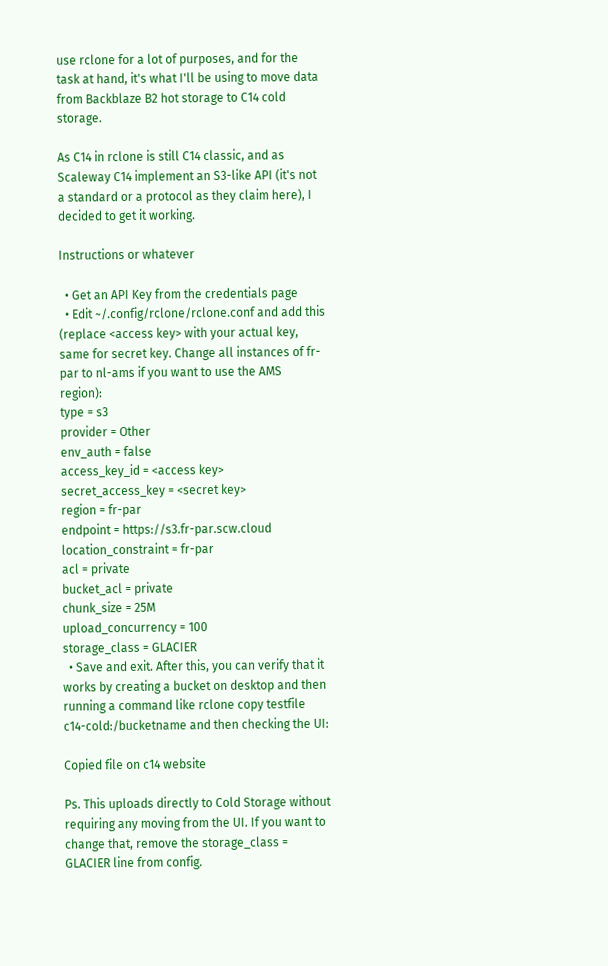use rclone for a lot of purposes, and for the task at hand, it's what I'll be using to move data from Backblaze B2 hot storage to C14 cold storage.

As C14 in rclone is still C14 classic, and as Scaleway C14 implement an S3-like API (it's not a standard or a protocol as they claim here), I decided to get it working.

Instructions or whatever

  • Get an API Key from the credentials page
  • Edit ~/.config/rclone/rclone.conf and add this (replace <access key> with your actual key, same for secret key. Change all instances of fr-par to nl-ams if you want to use the AMS region):
type = s3
provider = Other
env_auth = false
access_key_id = <access key>
secret_access_key = <secret key>
region = fr-par
endpoint = https://s3.fr-par.scw.cloud
location_constraint = fr-par
acl = private
bucket_acl = private
chunk_size = 25M
upload_concurrency = 100
storage_class = GLACIER
  • Save and exit. After this, you can verify that it works by creating a bucket on desktop and then running a command like rclone copy testfile c14-cold:/bucketname and then checking the UI:

Copied file on c14 website

Ps. This uploads directly to Cold Storage without requiring any moving from the UI. If you want to change that, remove the storage_class = GLACIER line from config.